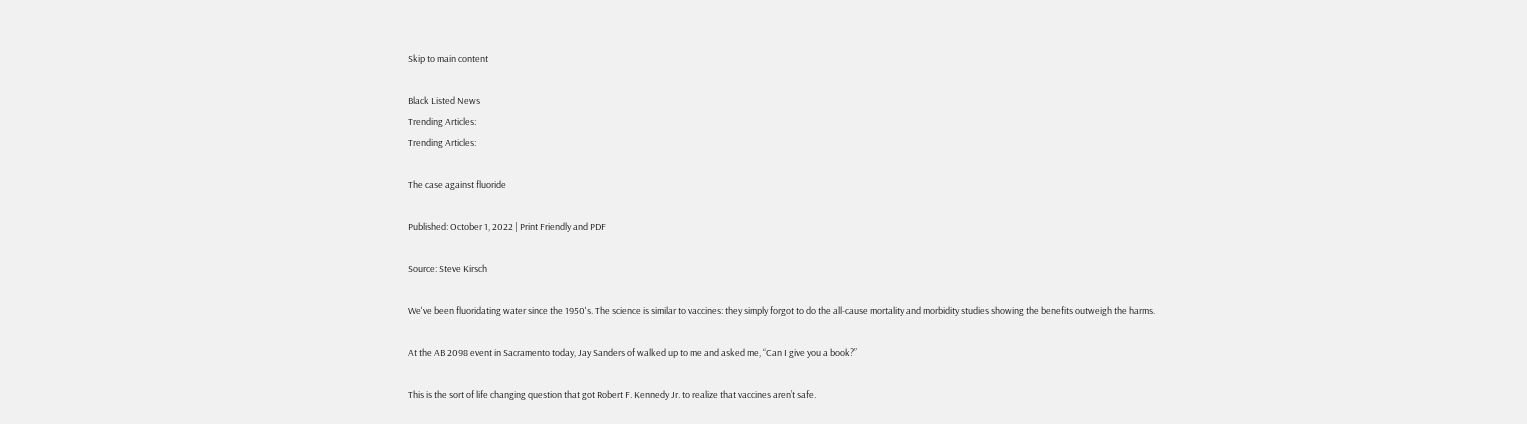Skip to main content

Black Listed News
Trending Articles:
Trending Articles:

The case against fluoride

Published: October 1, 2022 | Print Friendly and PDF

Source: Steve Kirsch

We've been fluoridating water since the 1950's. The science is similar to vaccines: they simply forgot to do the all-cause mortality and morbidity studies showing the benefits outweigh the harms.

At the AB 2098 event in Sacramento today, Jay Sanders of walked up to me and asked me, “Can I give you a book?”

This is the sort of life changing question that got Robert F. Kennedy Jr. to realize that vaccines aren’t safe.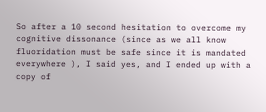So after a 10 second hesitation to overcome my cognitive dissonance (since as we all know fluoridation must be safe since it is mandated everywhere ), I said yes, and I ended up with a copy of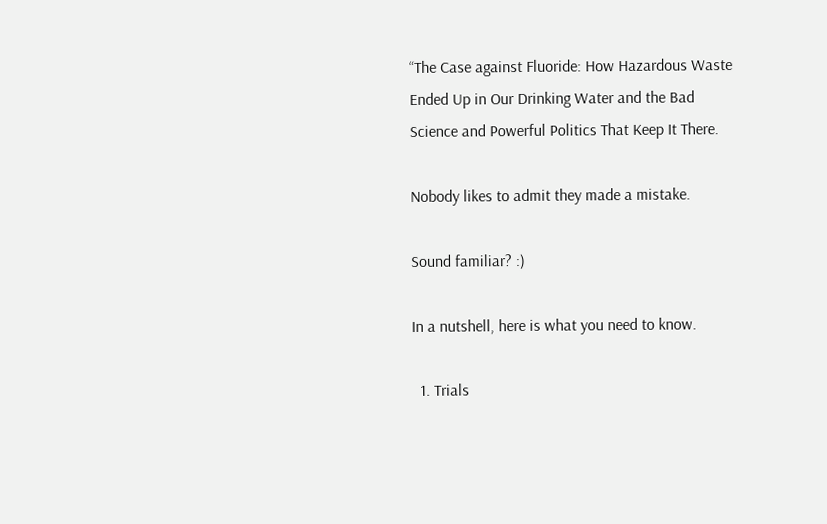“The Case against Fluoride: How Hazardous Waste Ended Up in Our Drinking Water and the Bad Science and Powerful Politics That Keep It There.

Nobody likes to admit they made a mistake.

Sound familiar? :)

In a nutshell, here is what you need to know.

  1. Trials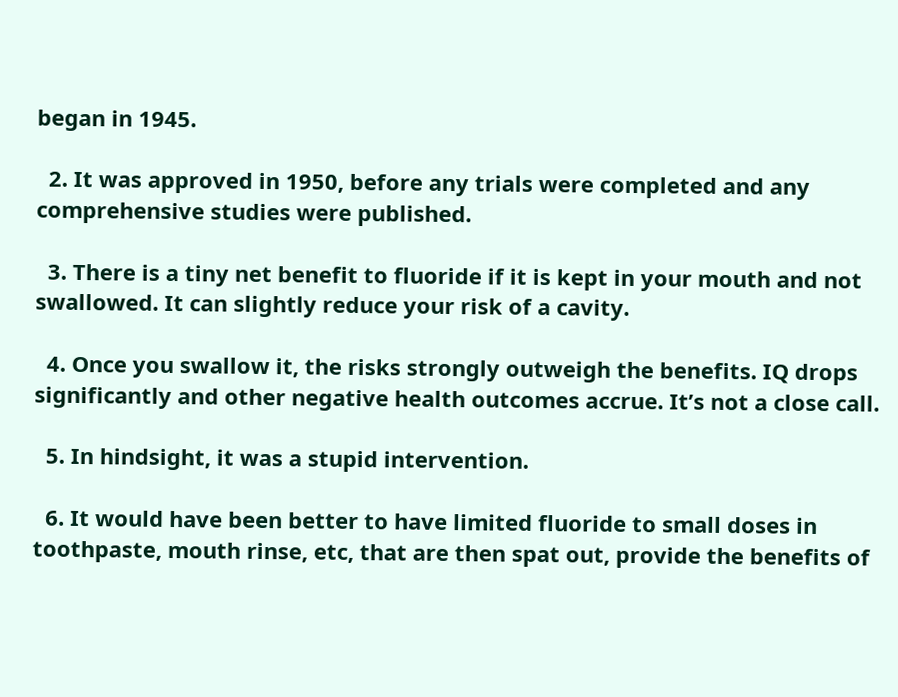began in 1945.

  2. It was approved in 1950, before any trials were completed and any comprehensive studies were published.

  3. There is a tiny net benefit to fluoride if it is kept in your mouth and not swallowed. It can slightly reduce your risk of a cavity.

  4. Once you swallow it, the risks strongly outweigh the benefits. IQ drops significantly and other negative health outcomes accrue. It’s not a close call.

  5. In hindsight, it was a stupid intervention.

  6. It would have been better to have limited fluoride to small doses in toothpaste, mouth rinse, etc, that are then spat out, provide the benefits of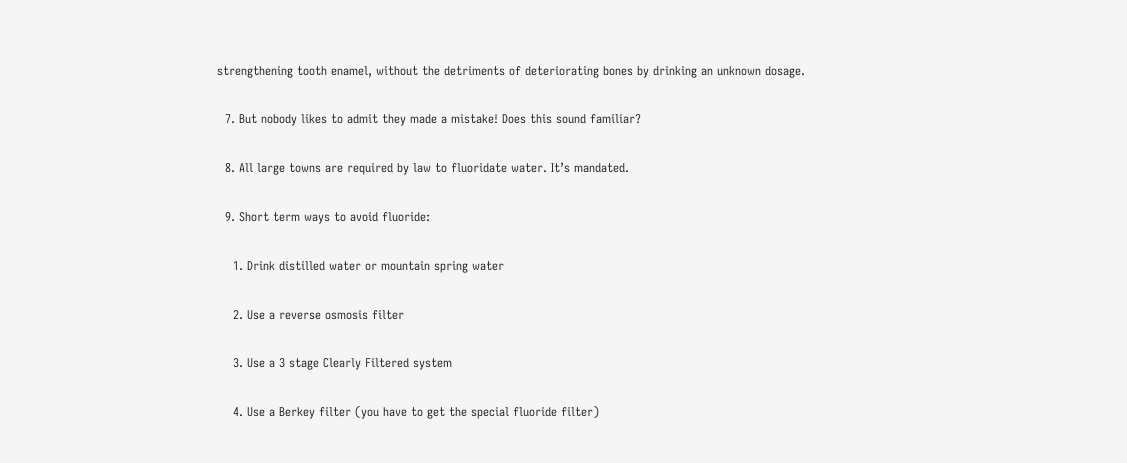strengthening tooth enamel, without the detriments of deteriorating bones by drinking an unknown dosage.

  7. But nobody likes to admit they made a mistake! Does this sound familiar?

  8. All large towns are required by law to fluoridate water. It’s mandated.

  9. Short term ways to avoid fluoride:

    1. Drink distilled water or mountain spring water

    2. Use a reverse osmosis filter

    3. Use a 3 stage Clearly Filtered system

    4. Use a Berkey filter (you have to get the special fluoride filter)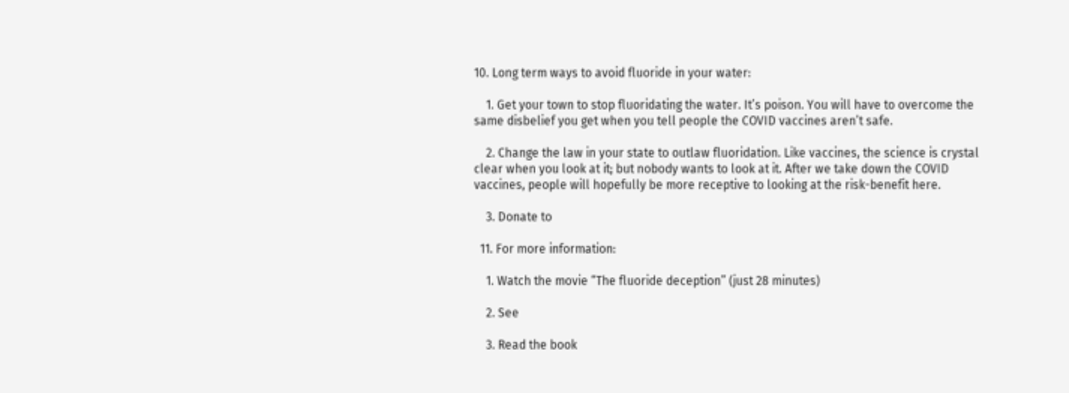10. Long term ways to avoid fluoride in your water:

    1. Get your town to stop fluoridating the water. It’s poison. You will have to overcome the same disbelief you get when you tell people the COVID vaccines aren’t safe.

    2. Change the law in your state to outlaw fluoridation. Like vaccines, the science is crystal clear when you look at it; but nobody wants to look at it. After we take down the COVID vaccines, people will hopefully be more receptive to looking at the risk-benefit here.

    3. Donate to

  11. For more information:

    1. Watch the movie “The fluoride deception” (just 28 minutes)

    2. See

    3. Read the book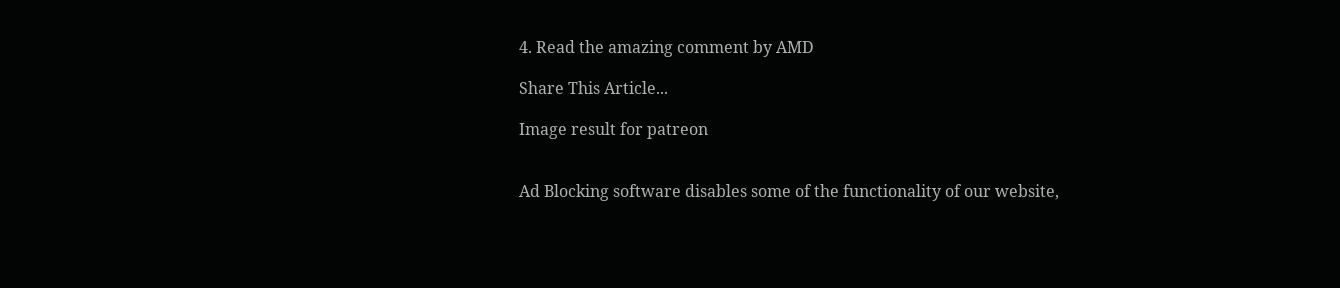4. Read the amazing comment by AMD

Share This Article...

Image result for patreon


Ad Blocking software disables some of the functionality of our website,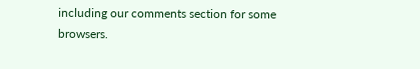including our comments section for some browsers.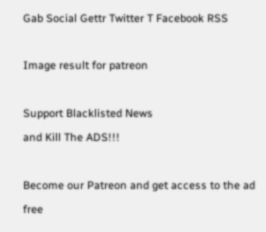Gab Social Gettr Twitter T Facebook RSS

Image result for patreon

Support Blacklisted News
and Kill The ADS!!!

Become our Patreon and get access to the ad free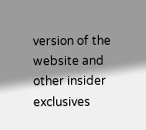version of the website and other insider exclusives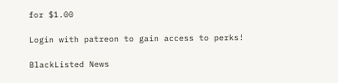for $1.00

Login with patreon to gain access to perks!

BlackListed News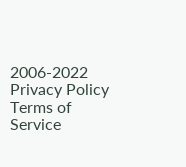2006-2022
Privacy Policy
Terms of Service